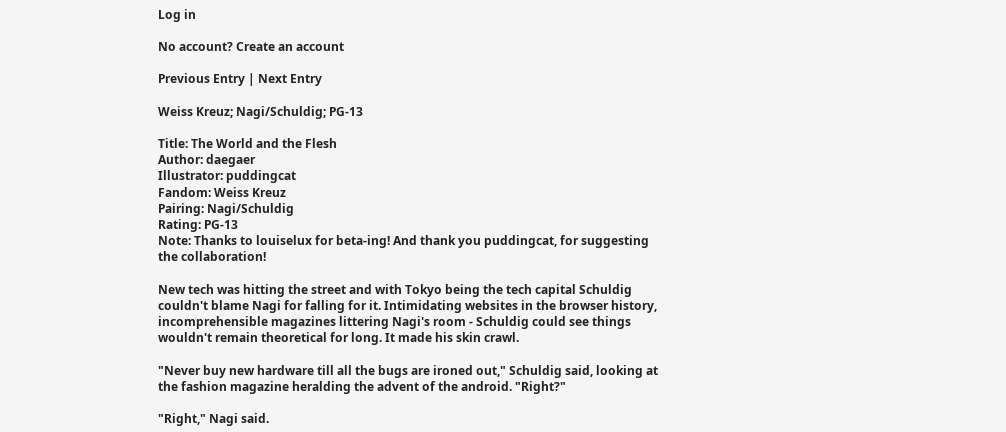Log in

No account? Create an account

Previous Entry | Next Entry

Weiss Kreuz; Nagi/Schuldig; PG-13

Title: The World and the Flesh
Author: daegaer
Illustrator: puddingcat
Fandom: Weiss Kreuz
Pairing: Nagi/Schuldig
Rating: PG-13
Note: Thanks to louiselux for beta-ing! And thank you puddingcat, for suggesting the collaboration!

New tech was hitting the street and with Tokyo being the tech capital Schuldig couldn't blame Nagi for falling for it. Intimidating websites in the browser history, incomprehensible magazines littering Nagi's room - Schuldig could see things wouldn't remain theoretical for long. It made his skin crawl.

"Never buy new hardware till all the bugs are ironed out," Schuldig said, looking at the fashion magazine heralding the advent of the android. "Right?"

"Right," Nagi said.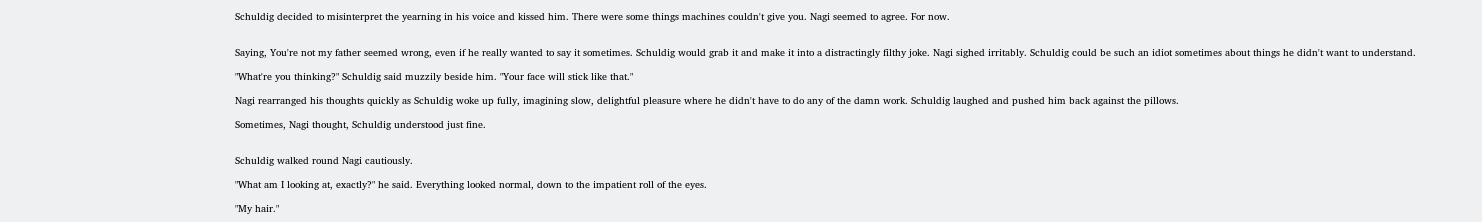Schuldig decided to misinterpret the yearning in his voice and kissed him. There were some things machines couldn't give you. Nagi seemed to agree. For now.


Saying, You're not my father seemed wrong, even if he really wanted to say it sometimes. Schuldig would grab it and make it into a distractingly filthy joke. Nagi sighed irritably. Schuldig could be such an idiot sometimes about things he didn't want to understand.

"What're you thinking?" Schuldig said muzzily beside him. "Your face will stick like that."

Nagi rearranged his thoughts quickly as Schuldig woke up fully, imagining slow, delightful pleasure where he didn't have to do any of the damn work. Schuldig laughed and pushed him back against the pillows.

Sometimes, Nagi thought, Schuldig understood just fine.


Schuldig walked round Nagi cautiously.

"What am I looking at, exactly?" he said. Everything looked normal, down to the impatient roll of the eyes.

"My hair."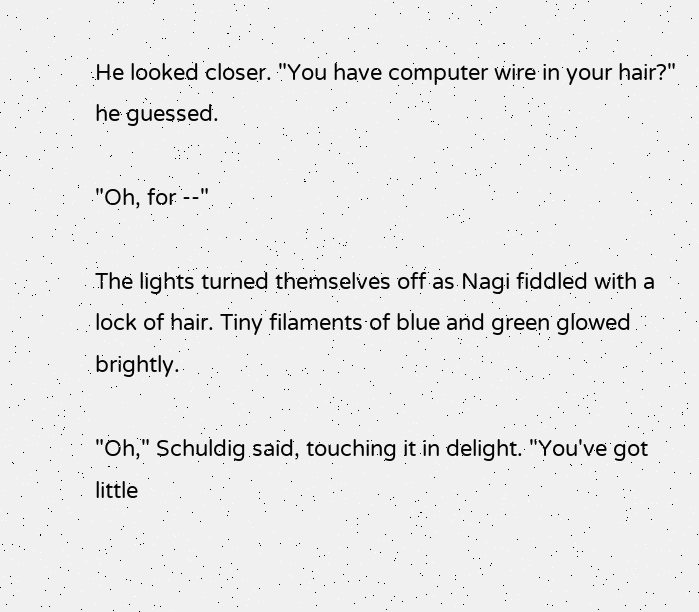He looked closer. "You have computer wire in your hair?" he guessed.

"Oh, for --"

The lights turned themselves off as Nagi fiddled with a lock of hair. Tiny filaments of blue and green glowed brightly.

"Oh," Schuldig said, touching it in delight. "You've got little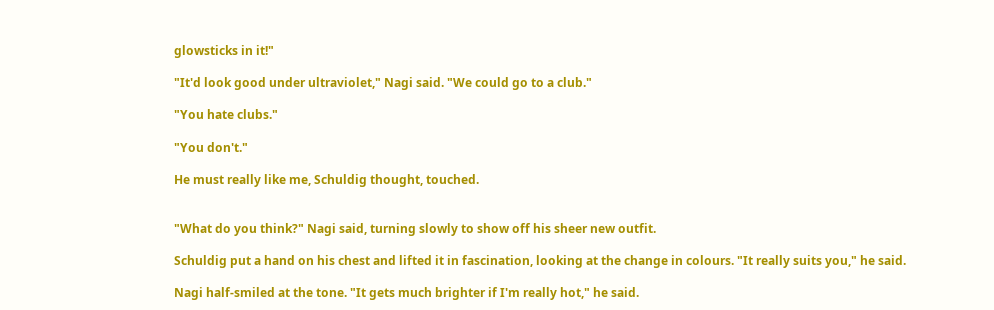glowsticks in it!"

"It'd look good under ultraviolet," Nagi said. "We could go to a club."

"You hate clubs."

"You don't."

He must really like me, Schuldig thought, touched.


"What do you think?" Nagi said, turning slowly to show off his sheer new outfit.

Schuldig put a hand on his chest and lifted it in fascination, looking at the change in colours. "It really suits you," he said.

Nagi half-smiled at the tone. "It gets much brighter if I'm really hot," he said.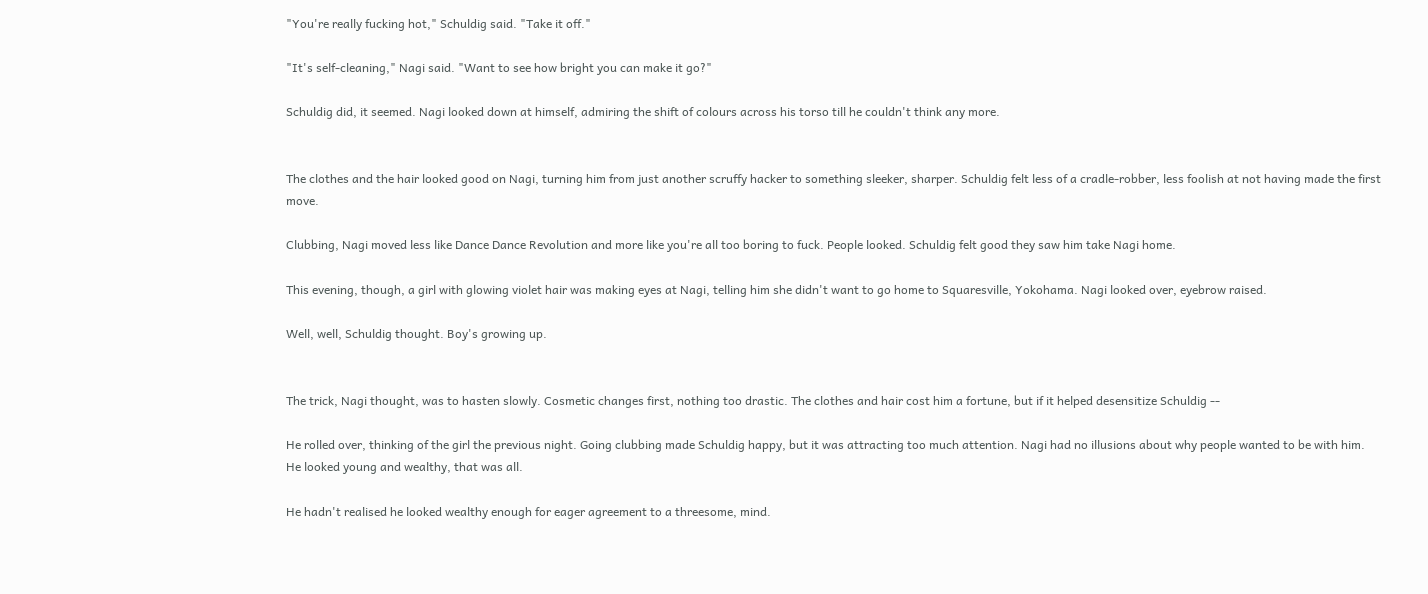"You're really fucking hot," Schuldig said. "Take it off."

"It's self-cleaning," Nagi said. "Want to see how bright you can make it go?"

Schuldig did, it seemed. Nagi looked down at himself, admiring the shift of colours across his torso till he couldn't think any more.


The clothes and the hair looked good on Nagi, turning him from just another scruffy hacker to something sleeker, sharper. Schuldig felt less of a cradle-robber, less foolish at not having made the first move.

Clubbing, Nagi moved less like Dance Dance Revolution and more like you're all too boring to fuck. People looked. Schuldig felt good they saw him take Nagi home.

This evening, though, a girl with glowing violet hair was making eyes at Nagi, telling him she didn't want to go home to Squaresville, Yokohama. Nagi looked over, eyebrow raised.

Well, well, Schuldig thought. Boy's growing up.


The trick, Nagi thought, was to hasten slowly. Cosmetic changes first, nothing too drastic. The clothes and hair cost him a fortune, but if it helped desensitize Schuldig --

He rolled over, thinking of the girl the previous night. Going clubbing made Schuldig happy, but it was attracting too much attention. Nagi had no illusions about why people wanted to be with him. He looked young and wealthy, that was all.

He hadn't realised he looked wealthy enough for eager agreement to a threesome, mind.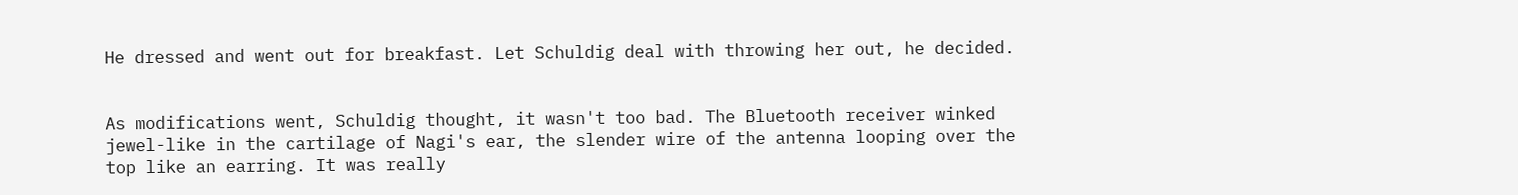He dressed and went out for breakfast. Let Schuldig deal with throwing her out, he decided.


As modifications went, Schuldig thought, it wasn't too bad. The Bluetooth receiver winked jewel-like in the cartilage of Nagi's ear, the slender wire of the antenna looping over the top like an earring. It was really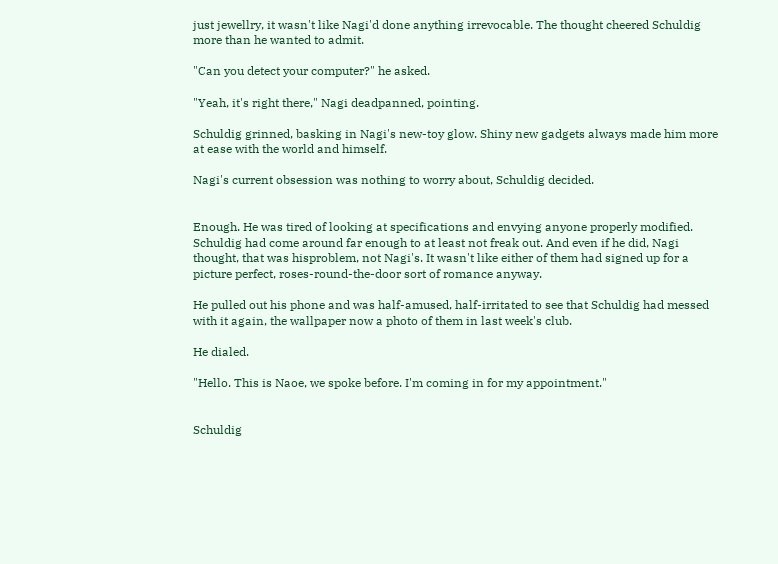just jewellry, it wasn't like Nagi'd done anything irrevocable. The thought cheered Schuldig more than he wanted to admit.

"Can you detect your computer?" he asked.

"Yeah, it's right there," Nagi deadpanned, pointing.

Schuldig grinned, basking in Nagi's new-toy glow. Shiny new gadgets always made him more at ease with the world and himself.

Nagi's current obsession was nothing to worry about, Schuldig decided.


Enough. He was tired of looking at specifications and envying anyone properly modified. Schuldig had come around far enough to at least not freak out. And even if he did, Nagi thought, that was hisproblem, not Nagi's. It wasn't like either of them had signed up for a picture perfect, roses-round-the-door sort of romance anyway.

He pulled out his phone and was half-amused, half-irritated to see that Schuldig had messed with it again, the wallpaper now a photo of them in last week's club.

He dialed.

"Hello. This is Naoe, we spoke before. I'm coming in for my appointment."


Schuldig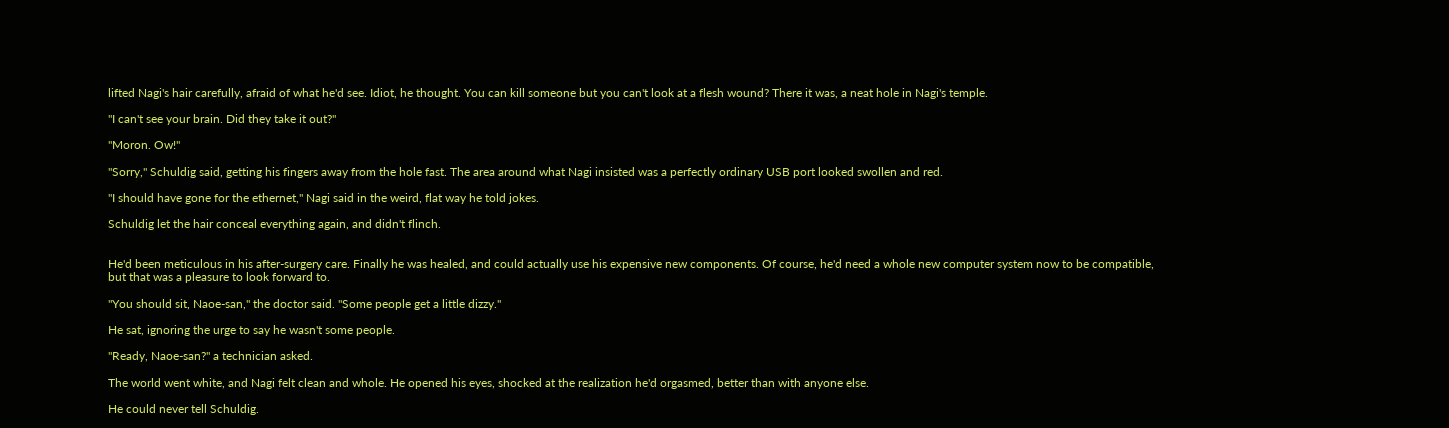lifted Nagi's hair carefully, afraid of what he'd see. Idiot, he thought. You can kill someone but you can't look at a flesh wound? There it was, a neat hole in Nagi's temple.

"I can't see your brain. Did they take it out?"

"Moron. Ow!"

"Sorry," Schuldig said, getting his fingers away from the hole fast. The area around what Nagi insisted was a perfectly ordinary USB port looked swollen and red.

"I should have gone for the ethernet," Nagi said in the weird, flat way he told jokes.

Schuldig let the hair conceal everything again, and didn't flinch.


He'd been meticulous in his after-surgery care. Finally he was healed, and could actually use his expensive new components. Of course, he'd need a whole new computer system now to be compatible, but that was a pleasure to look forward to.

"You should sit, Naoe-san," the doctor said. "Some people get a little dizzy."

He sat, ignoring the urge to say he wasn't some people.

"Ready, Naoe-san?" a technician asked.

The world went white, and Nagi felt clean and whole. He opened his eyes, shocked at the realization he'd orgasmed, better than with anyone else.

He could never tell Schuldig.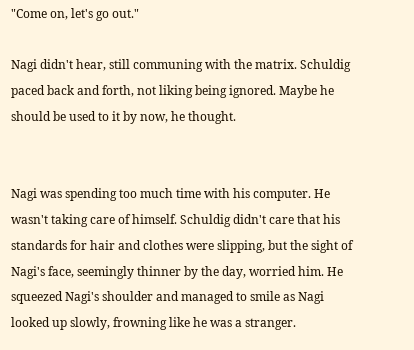"Come on, let's go out."

Nagi didn't hear, still communing with the matrix. Schuldig paced back and forth, not liking being ignored. Maybe he should be used to it by now, he thought.


Nagi was spending too much time with his computer. He wasn't taking care of himself. Schuldig didn't care that his standards for hair and clothes were slipping, but the sight of Nagi's face, seemingly thinner by the day, worried him. He squeezed Nagi's shoulder and managed to smile as Nagi looked up slowly, frowning like he was a stranger.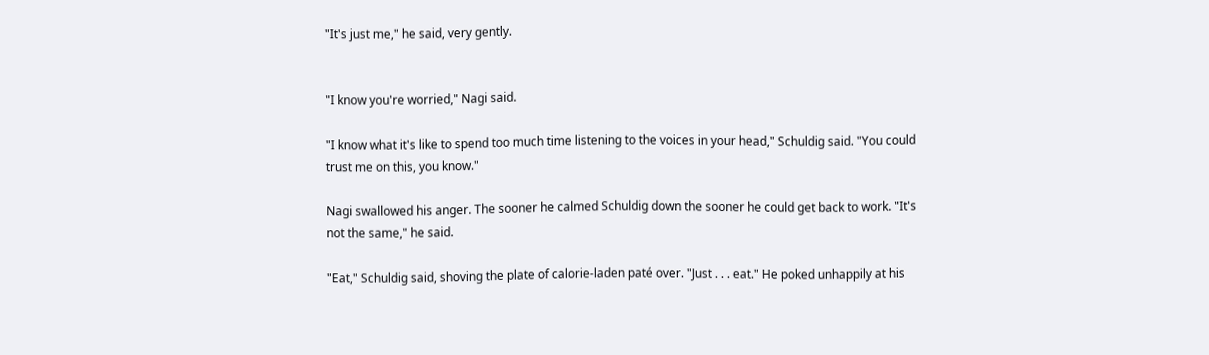"It's just me," he said, very gently.


"I know you're worried," Nagi said.

"I know what it's like to spend too much time listening to the voices in your head," Schuldig said. "You could trust me on this, you know."

Nagi swallowed his anger. The sooner he calmed Schuldig down the sooner he could get back to work. "It's not the same," he said.

"Eat," Schuldig said, shoving the plate of calorie-laden paté over. "Just . . . eat." He poked unhappily at his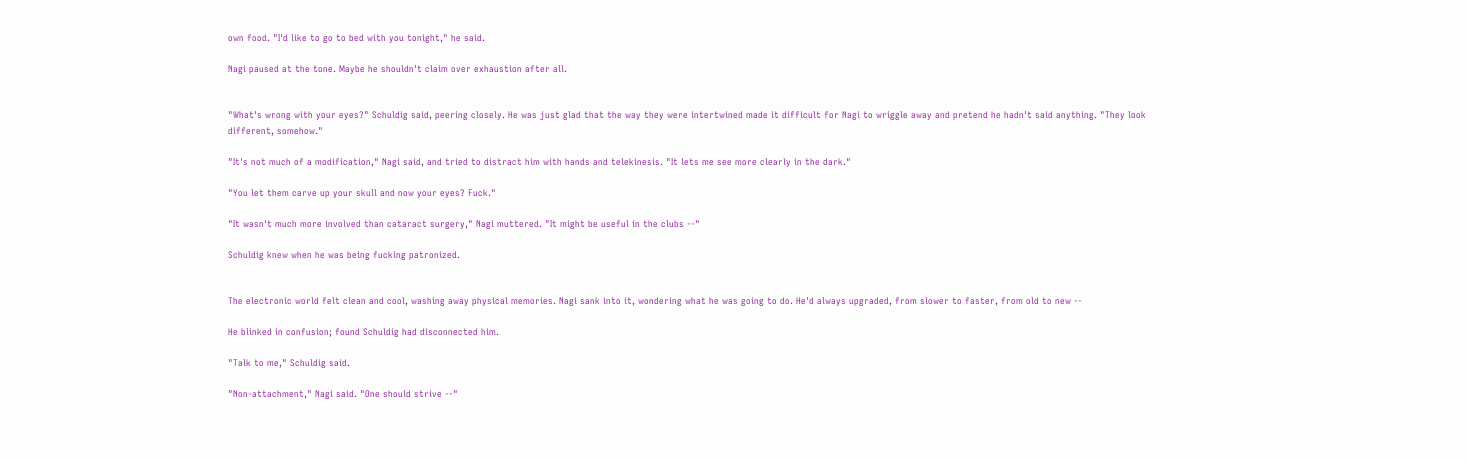own food. "I'd like to go to bed with you tonight," he said.

Nagi paused at the tone. Maybe he shouldn't claim over exhaustion after all.


"What's wrong with your eyes?" Schuldig said, peering closely. He was just glad that the way they were intertwined made it difficult for Nagi to wriggle away and pretend he hadn't said anything. "They look different, somehow."

"It's not much of a modification," Nagi said, and tried to distract him with hands and telekinesis. "It lets me see more clearly in the dark."

"You let them carve up your skull and now your eyes? Fuck."

"It wasn't much more involved than cataract surgery," Nagi muttered. "It might be useful in the clubs --"

Schuldig knew when he was being fucking patronized.


The electronic world felt clean and cool, washing away physical memories. Nagi sank into it, wondering what he was going to do. He'd always upgraded, from slower to faster, from old to new --

He blinked in confusion; found Schuldig had disconnected him.

"Talk to me," Schuldig said.

"Non-attachment," Nagi said. "One should strive --"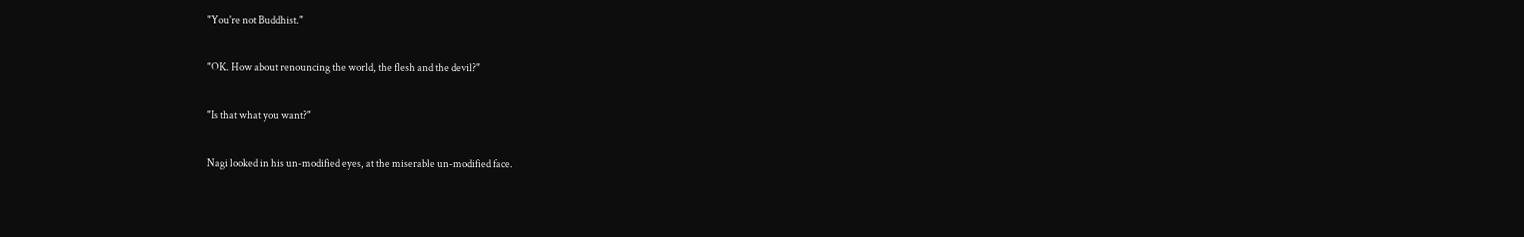"You're not Buddhist."

"OK. How about renouncing the world, the flesh and the devil?"

"Is that what you want?"

Nagi looked in his un-modified eyes, at the miserable un-modified face.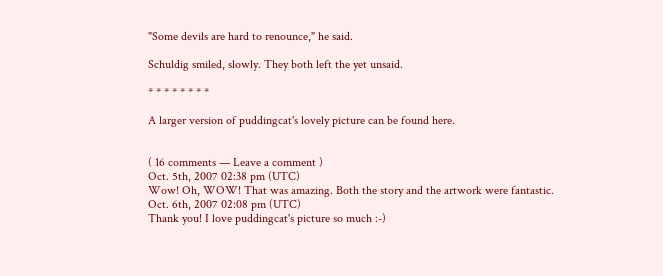"Some devils are hard to renounce," he said.

Schuldig smiled, slowly. They both left the yet unsaid.

* * * * * * * *

A larger version of puddingcat's lovely picture can be found here.


( 16 comments — Leave a comment )
Oct. 5th, 2007 02:38 pm (UTC)
Wow! Oh, WOW! That was amazing. Both the story and the artwork were fantastic.
Oct. 6th, 2007 02:08 pm (UTC)
Thank you! I love puddingcat's picture so much :-)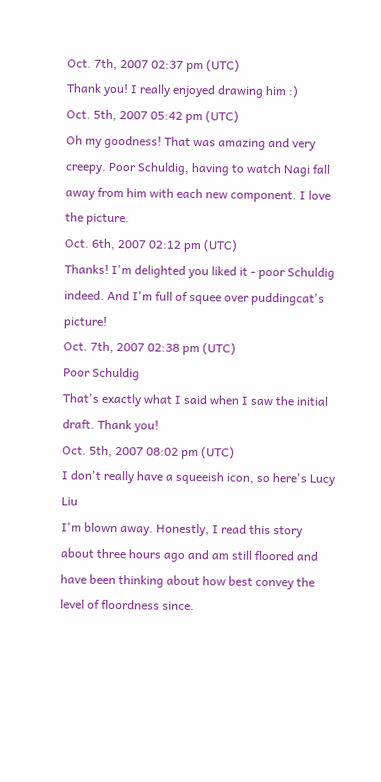Oct. 7th, 2007 02:37 pm (UTC)
Thank you! I really enjoyed drawing him :)
Oct. 5th, 2007 05:42 pm (UTC)
Oh my goodness! That was amazing and very creepy. Poor Schuldig, having to watch Nagi fall away from him with each new component. I love the picture.
Oct. 6th, 2007 02:12 pm (UTC)
Thanks! I'm delighted you liked it - poor Schuldig indeed. And I'm full of squee over puddingcat's picture!
Oct. 7th, 2007 02:38 pm (UTC)
Poor Schuldig
That's exactly what I said when I saw the initial draft. Thank you!
Oct. 5th, 2007 08:02 pm (UTC)
I don't really have a squeeish icon, so here's Lucy Liu
I'm blown away. Honestly, I read this story about three hours ago and am still floored and have been thinking about how best convey the level of floordness since.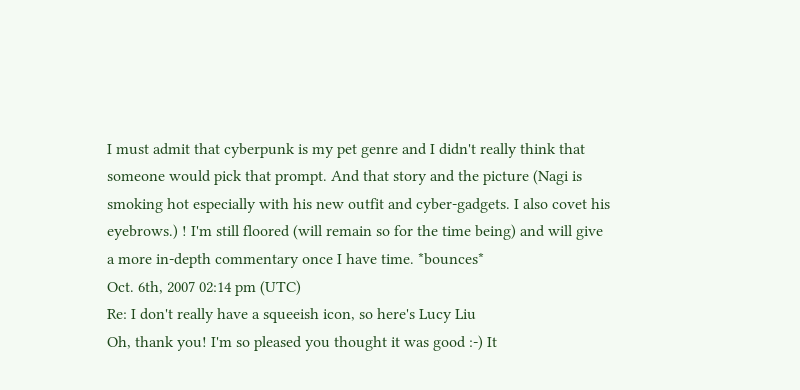I must admit that cyberpunk is my pet genre and I didn't really think that someone would pick that prompt. And that story and the picture (Nagi is smoking hot especially with his new outfit and cyber-gadgets. I also covet his eyebrows.) ! I'm still floored (will remain so for the time being) and will give a more in-depth commentary once I have time. *bounces*
Oct. 6th, 2007 02:14 pm (UTC)
Re: I don't really have a squeeish icon, so here's Lucy Liu
Oh, thank you! I'm so pleased you thought it was good :-) It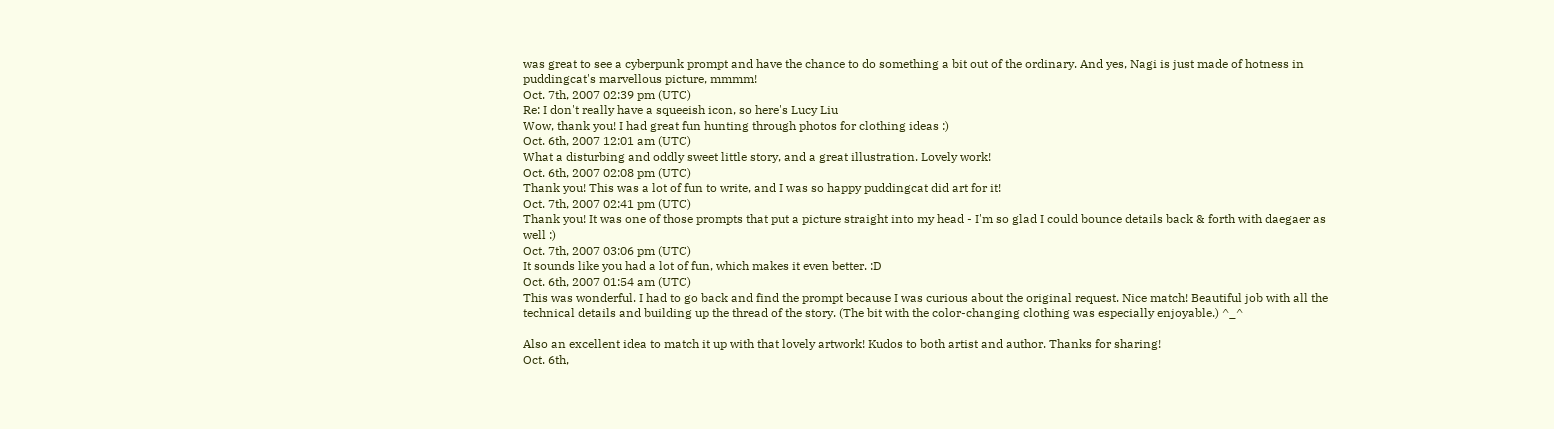was great to see a cyberpunk prompt and have the chance to do something a bit out of the ordinary. And yes, Nagi is just made of hotness in puddingcat's marvellous picture, mmmm!
Oct. 7th, 2007 02:39 pm (UTC)
Re: I don't really have a squeeish icon, so here's Lucy Liu
Wow, thank you! I had great fun hunting through photos for clothing ideas :)
Oct. 6th, 2007 12:01 am (UTC)
What a disturbing and oddly sweet little story, and a great illustration. Lovely work!
Oct. 6th, 2007 02:08 pm (UTC)
Thank you! This was a lot of fun to write, and I was so happy puddingcat did art for it!
Oct. 7th, 2007 02:41 pm (UTC)
Thank you! It was one of those prompts that put a picture straight into my head - I'm so glad I could bounce details back & forth with daegaer as well :)
Oct. 7th, 2007 03:06 pm (UTC)
It sounds like you had a lot of fun, which makes it even better. :D
Oct. 6th, 2007 01:54 am (UTC)
This was wonderful. I had to go back and find the prompt because I was curious about the original request. Nice match! Beautiful job with all the technical details and building up the thread of the story. (The bit with the color-changing clothing was especially enjoyable.) ^_^

Also an excellent idea to match it up with that lovely artwork! Kudos to both artist and author. Thanks for sharing!
Oct. 6th,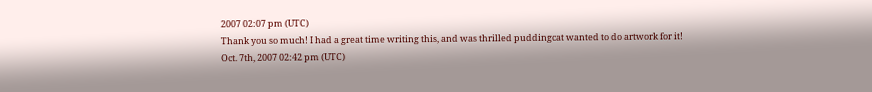2007 02:07 pm (UTC)
Thank you so much! I had a great time writing this, and was thrilled puddingcat wanted to do artwork for it!
Oct. 7th, 2007 02:42 pm (UTC)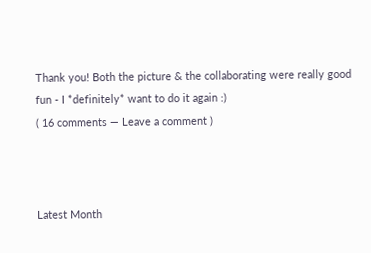Thank you! Both the picture & the collaborating were really good fun - I *definitely* want to do it again :)
( 16 comments — Leave a comment )



Latest Month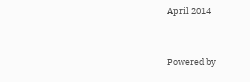April 2014


Powered by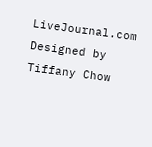LiveJournal.com
Designed by Tiffany Chow